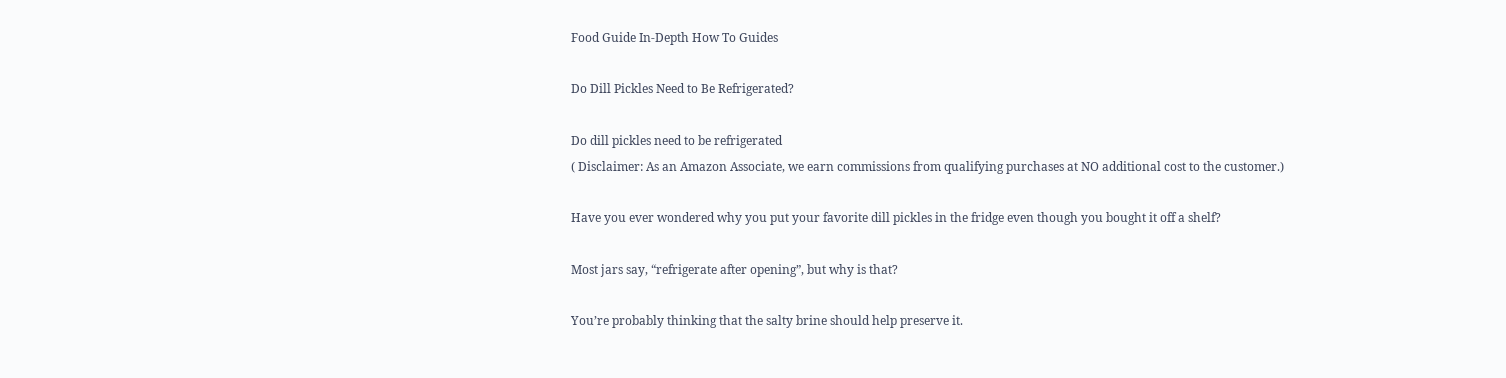Food Guide In-Depth How To Guides

Do Dill Pickles Need to Be Refrigerated?

Do dill pickles need to be refrigerated
( Disclaimer: As an Amazon Associate, we earn commissions from qualifying purchases at NO additional cost to the customer.)

Have you ever wondered why you put your favorite dill pickles in the fridge even though you bought it off a shelf?

Most jars say, “refrigerate after opening”, but why is that?

You’re probably thinking that the salty brine should help preserve it.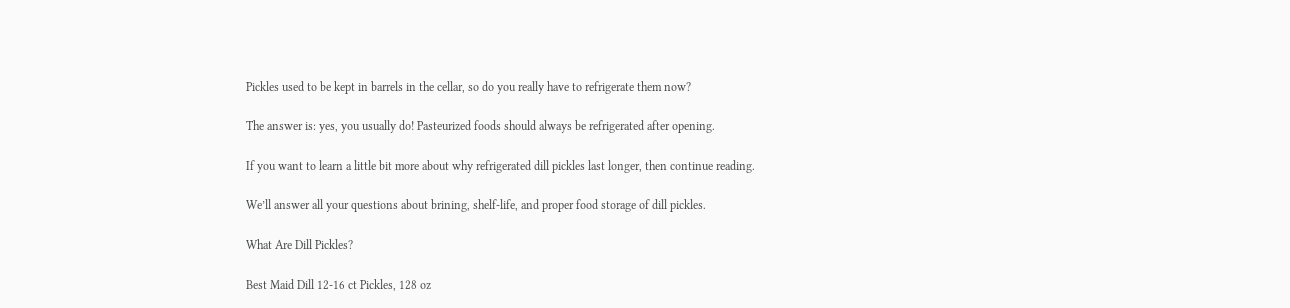Pickles used to be kept in barrels in the cellar, so do you really have to refrigerate them now?

The answer is: yes, you usually do! Pasteurized foods should always be refrigerated after opening.

If you want to learn a little bit more about why refrigerated dill pickles last longer, then continue reading.

We’ll answer all your questions about brining, shelf-life, and proper food storage of dill pickles.

What Are Dill Pickles?

Best Maid Dill 12-16 ct Pickles, 128 oz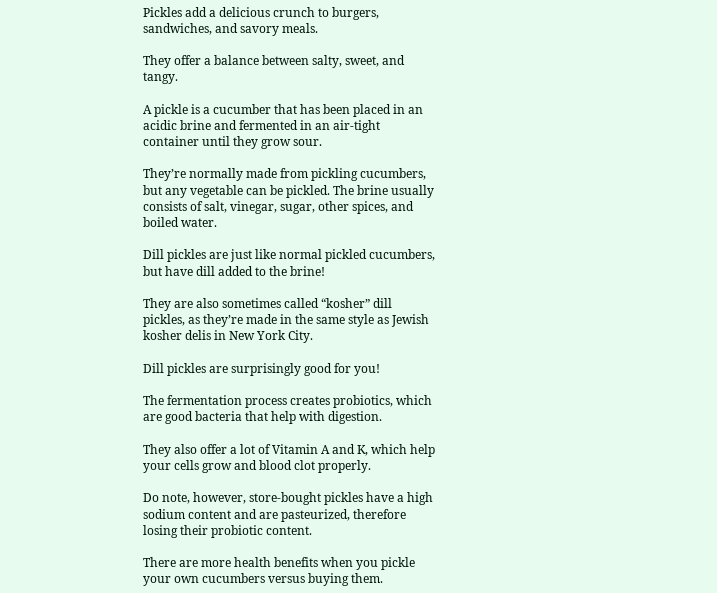Pickles add a delicious crunch to burgers, sandwiches, and savory meals.

They offer a balance between salty, sweet, and tangy.

A pickle is a cucumber that has been placed in an acidic brine and fermented in an air-tight container until they grow sour.

They’re normally made from pickling cucumbers, but any vegetable can be pickled. The brine usually consists of salt, vinegar, sugar, other spices, and boiled water.

Dill pickles are just like normal pickled cucumbers, but have dill added to the brine!

They are also sometimes called “kosher” dill pickles, as they’re made in the same style as Jewish kosher delis in New York City.

Dill pickles are surprisingly good for you!

The fermentation process creates probiotics, which are good bacteria that help with digestion.

They also offer a lot of Vitamin A and K, which help your cells grow and blood clot properly.

Do note, however, store-bought pickles have a high sodium content and are pasteurized, therefore losing their probiotic content.

There are more health benefits when you pickle your own cucumbers versus buying them.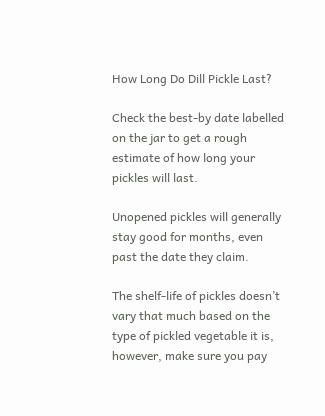How Long Do Dill Pickle Last?

Check the best-by date labelled on the jar to get a rough estimate of how long your pickles will last.

Unopened pickles will generally stay good for months, even past the date they claim.

The shelf-life of pickles doesn’t vary that much based on the type of pickled vegetable it is, however, make sure you pay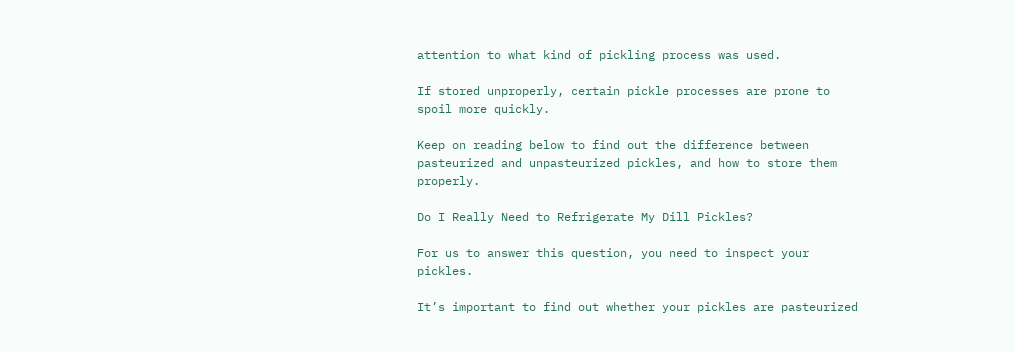attention to what kind of pickling process was used.

If stored unproperly, certain pickle processes are prone to spoil more quickly.

Keep on reading below to find out the difference between pasteurized and unpasteurized pickles, and how to store them properly.

Do I Really Need to Refrigerate My Dill Pickles?

For us to answer this question, you need to inspect your pickles.

It’s important to find out whether your pickles are pasteurized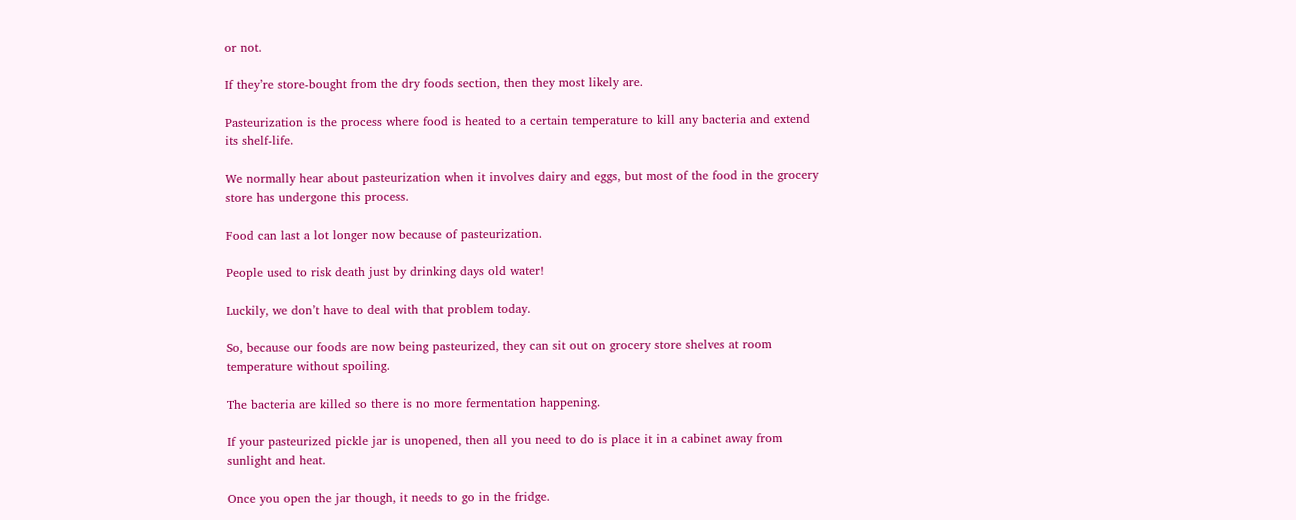or not.

If they’re store-bought from the dry foods section, then they most likely are.

Pasteurization is the process where food is heated to a certain temperature to kill any bacteria and extend its shelf-life.

We normally hear about pasteurization when it involves dairy and eggs, but most of the food in the grocery store has undergone this process.

Food can last a lot longer now because of pasteurization.

People used to risk death just by drinking days old water!

Luckily, we don’t have to deal with that problem today.

So, because our foods are now being pasteurized, they can sit out on grocery store shelves at room temperature without spoiling.

The bacteria are killed so there is no more fermentation happening.

If your pasteurized pickle jar is unopened, then all you need to do is place it in a cabinet away from sunlight and heat.

Once you open the jar though, it needs to go in the fridge.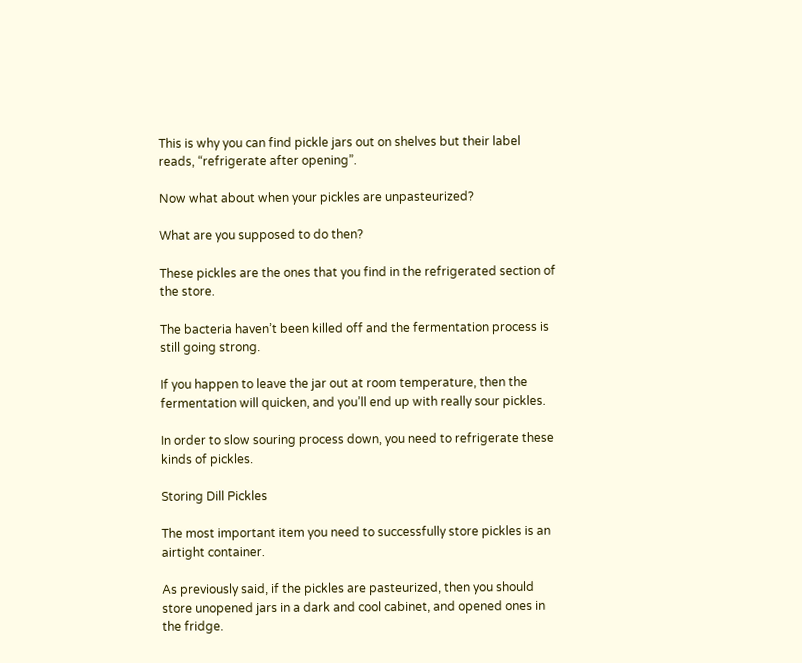This is why you can find pickle jars out on shelves but their label reads, “refrigerate after opening”.

Now what about when your pickles are unpasteurized?

What are you supposed to do then?

These pickles are the ones that you find in the refrigerated section of the store.

The bacteria haven’t been killed off and the fermentation process is still going strong.

If you happen to leave the jar out at room temperature, then the fermentation will quicken, and you’ll end up with really sour pickles.

In order to slow souring process down, you need to refrigerate these kinds of pickles.

Storing Dill Pickles

The most important item you need to successfully store pickles is an airtight container.

As previously said, if the pickles are pasteurized, then you should store unopened jars in a dark and cool cabinet, and opened ones in the fridge.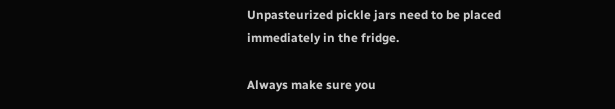Unpasteurized pickle jars need to be placed immediately in the fridge.

Always make sure you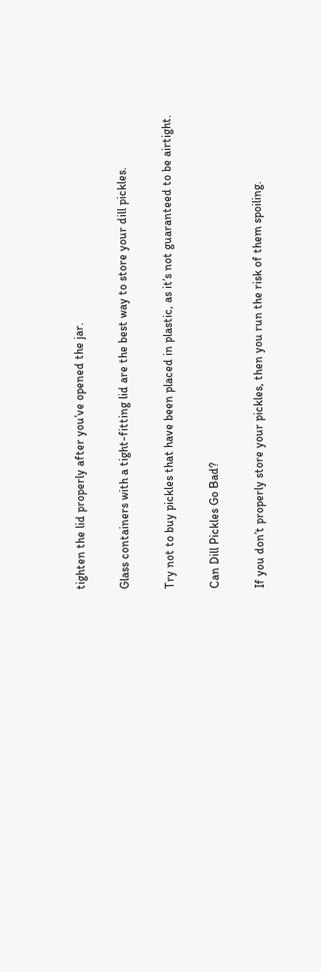tighten the lid properly after you’ve opened the jar.

Glass containers with a tight-fitting lid are the best way to store your dill pickles.

Try not to buy pickles that have been placed in plastic, as it’s not guaranteed to be airtight.

Can Dill Pickles Go Bad?

If you don’t properly store your pickles, then you run the risk of them spoiling.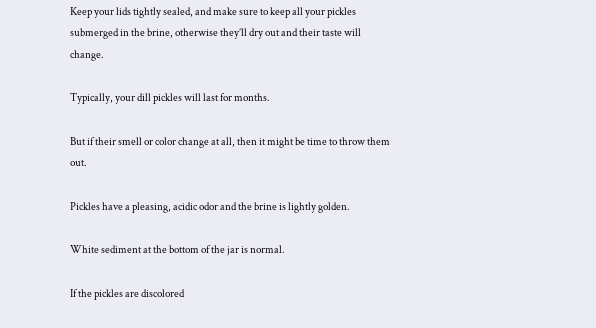Keep your lids tightly sealed, and make sure to keep all your pickles submerged in the brine, otherwise they’ll dry out and their taste will change.

Typically, your dill pickles will last for months.

But if their smell or color change at all, then it might be time to throw them out.

Pickles have a pleasing, acidic odor and the brine is lightly golden.

White sediment at the bottom of the jar is normal.

If the pickles are discolored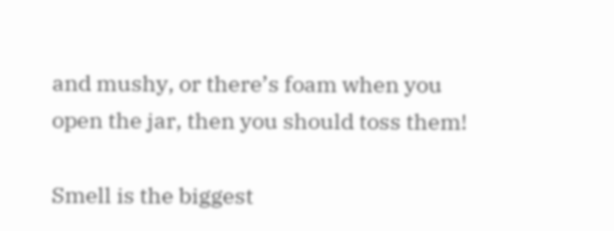and mushy, or there’s foam when you open the jar, then you should toss them!

Smell is the biggest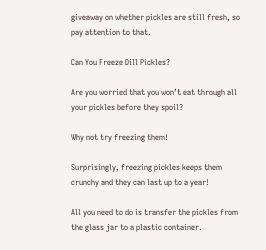giveaway on whether pickles are still fresh, so pay attention to that.

Can You Freeze Dill Pickles?

Are you worried that you won’t eat through all your pickles before they spoil?

Why not try freezing them!

Surprisingly, freezing pickles keeps them crunchy and they can last up to a year!

All you need to do is transfer the pickles from the glass jar to a plastic container.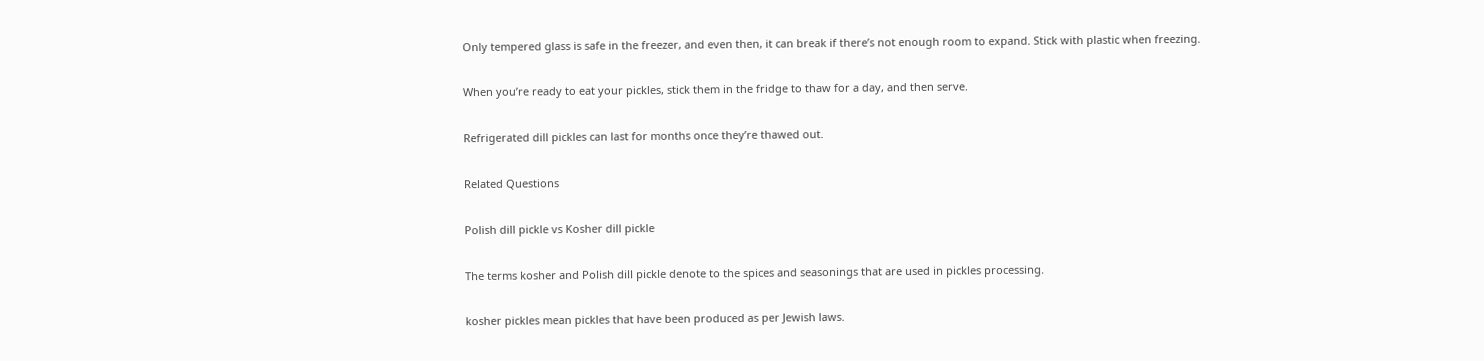Only tempered glass is safe in the freezer, and even then, it can break if there’s not enough room to expand. Stick with plastic when freezing.

When you’re ready to eat your pickles, stick them in the fridge to thaw for a day, and then serve.

Refrigerated dill pickles can last for months once they’re thawed out.

Related Questions

Polish dill pickle vs Kosher dill pickle

The terms kosher and Polish dill pickle denote to the spices and seasonings that are used in pickles processing.

kosher pickles mean pickles that have been produced as per Jewish laws.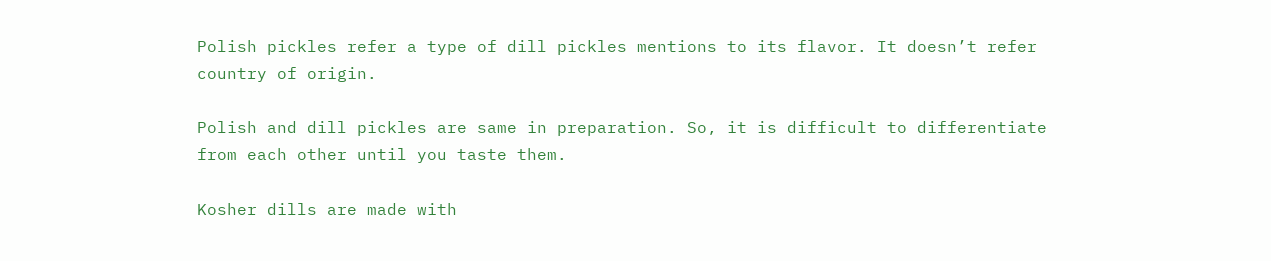Polish pickles refer a type of dill pickles mentions to its flavor. It doesn’t refer country of origin.

Polish and dill pickles are same in preparation. So, it is difficult to differentiate from each other until you taste them.

Kosher dills are made with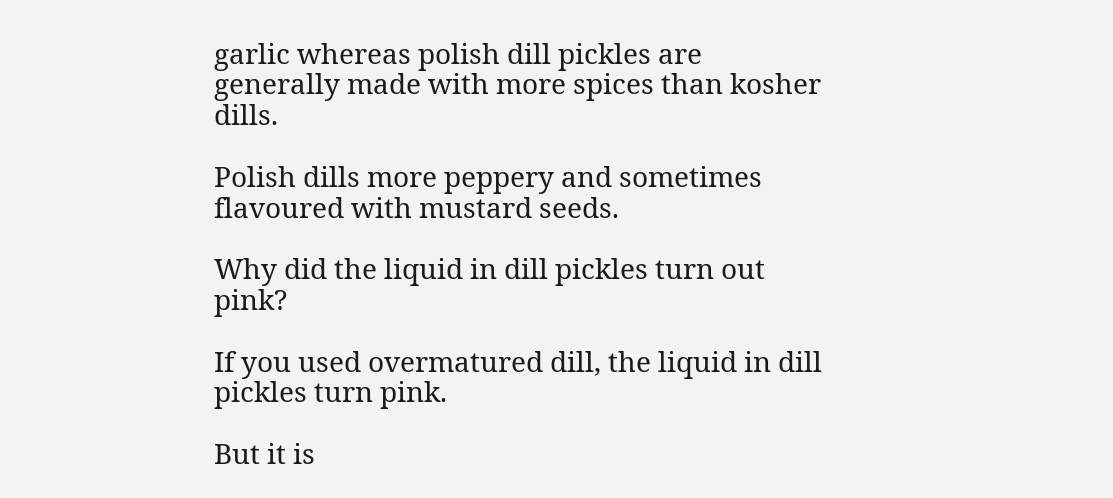garlic whereas polish dill pickles are generally made with more spices than kosher dills.

Polish dills more peppery and sometimes flavoured with mustard seeds.

Why did the liquid in dill pickles turn out pink?

If you used overmatured dill, the liquid in dill pickles turn pink.

But it is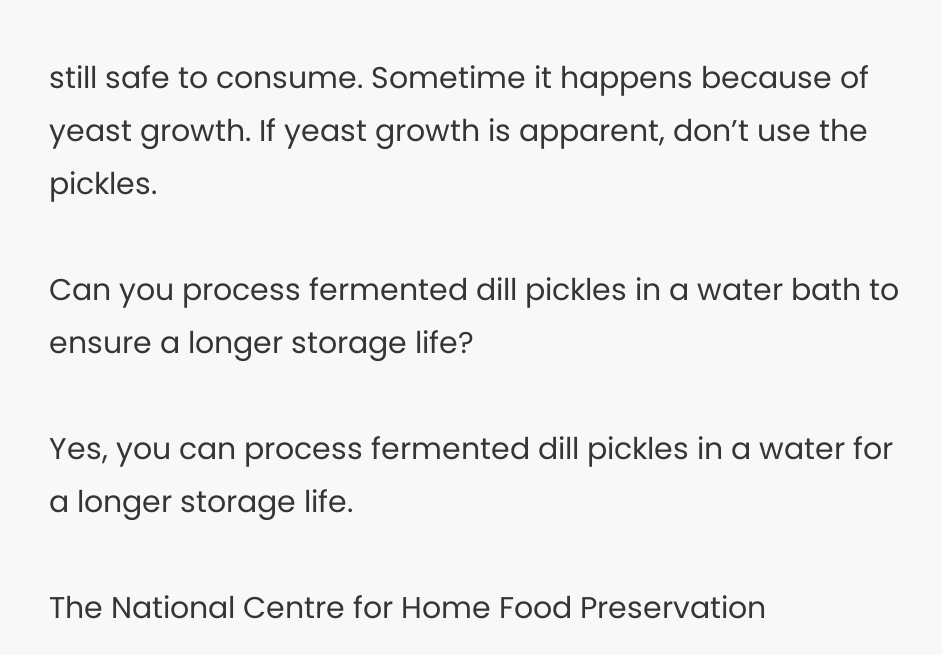still safe to consume. Sometime it happens because of yeast growth. If yeast growth is apparent, don’t use the pickles.

Can you process fermented dill pickles in a water bath to ensure a longer storage life?

Yes, you can process fermented dill pickles in a water for a longer storage life.

The National Centre for Home Food Preservation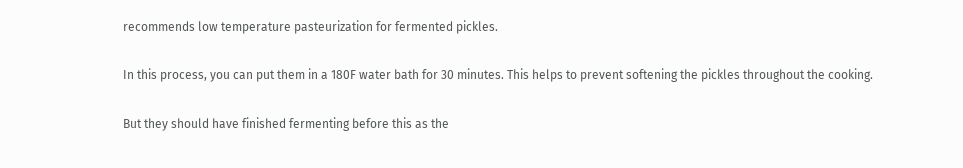recommends low temperature pasteurization for fermented pickles.

In this process, you can put them in a 180F water bath for 30 minutes. This helps to prevent softening the pickles throughout the cooking.

But they should have finished fermenting before this as the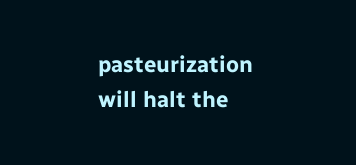pasteurization will halt the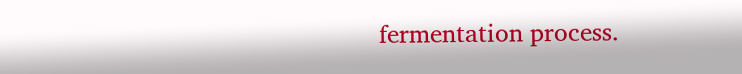fermentation process.